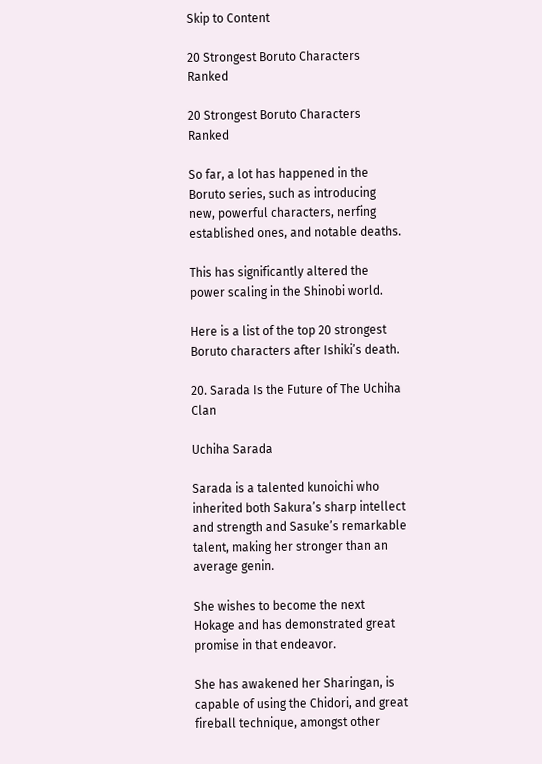Skip to Content

20 Strongest Boruto Characters Ranked

20 Strongest Boruto Characters Ranked

So far, a lot has happened in the Boruto series, such as introducing new, powerful characters, nerfing established ones, and notable deaths.

This has significantly altered the power scaling in the Shinobi world.

Here is a list of the top 20 strongest Boruto characters after Ishiki’s death.

20. Sarada Is the Future of The Uchiha Clan

Uchiha Sarada

Sarada is a talented kunoichi who inherited both Sakura’s sharp intellect and strength and Sasuke’s remarkable talent, making her stronger than an average genin.

She wishes to become the next Hokage and has demonstrated great promise in that endeavor.

She has awakened her Sharingan, is capable of using the Chidori, and great fireball technique, amongst other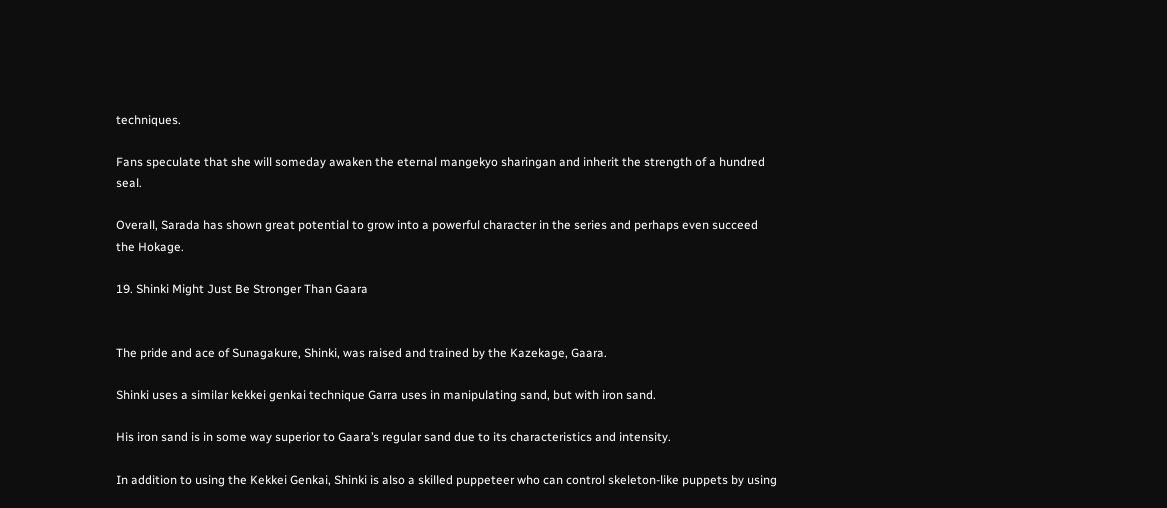techniques.

Fans speculate that she will someday awaken the eternal mangekyo sharingan and inherit the strength of a hundred seal.

Overall, Sarada has shown great potential to grow into a powerful character in the series and perhaps even succeed the Hokage.

19. Shinki Might Just Be Stronger Than Gaara


The pride and ace of Sunagakure, Shinki, was raised and trained by the Kazekage, Gaara.

Shinki uses a similar kekkei genkai technique Garra uses in manipulating sand, but with iron sand.

His iron sand is in some way superior to Gaara’s regular sand due to its characteristics and intensity.

In addition to using the Kekkei Genkai, Shinki is also a skilled puppeteer who can control skeleton-like puppets by using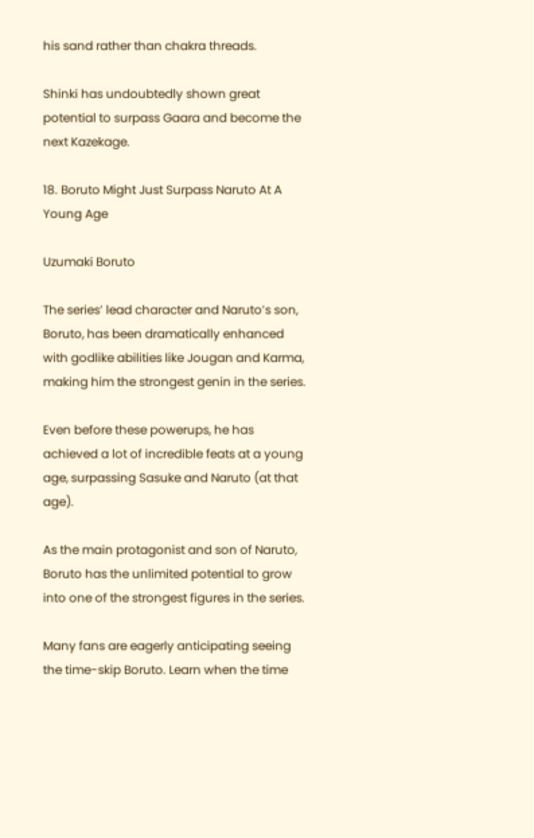his sand rather than chakra threads.

Shinki has undoubtedly shown great potential to surpass Gaara and become the next Kazekage.

18. Boruto Might Just Surpass Naruto At A Young Age

Uzumaki Boruto

The series’ lead character and Naruto’s son, Boruto, has been dramatically enhanced with godlike abilities like Jougan and Karma, making him the strongest genin in the series.

Even before these powerups, he has achieved a lot of incredible feats at a young age, surpassing Sasuke and Naruto (at that age).

As the main protagonist and son of Naruto, Boruto has the unlimited potential to grow into one of the strongest figures in the series.

Many fans are eagerly anticipating seeing the time-skip Boruto. Learn when the time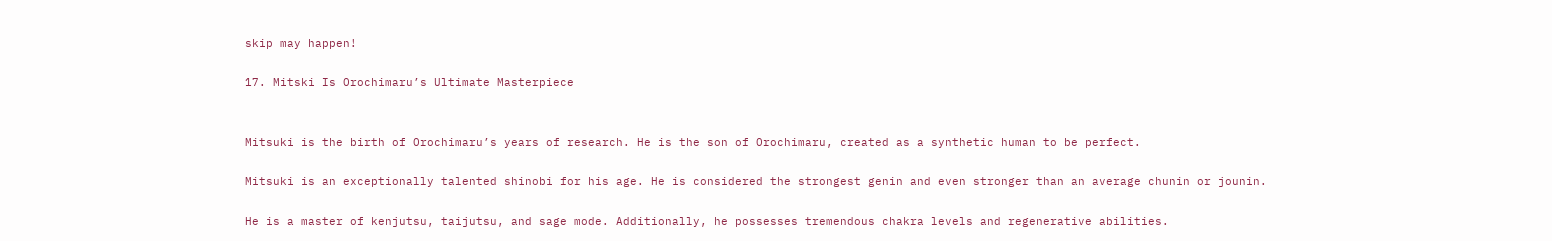skip may happen!

17. Mitski Is Orochimaru’s Ultimate Masterpiece


Mitsuki is the birth of Orochimaru’s years of research. He is the son of Orochimaru, created as a synthetic human to be perfect.

Mitsuki is an exceptionally talented shinobi for his age. He is considered the strongest genin and even stronger than an average chunin or jounin.

He is a master of kenjutsu, taijutsu, and sage mode. Additionally, he possesses tremendous chakra levels and regenerative abilities.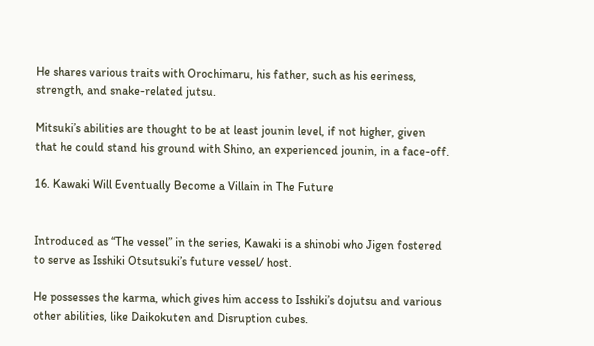He shares various traits with Orochimaru, his father, such as his eeriness, strength, and snake-related jutsu.

Mitsuki’s abilities are thought to be at least jounin level, if not higher, given that he could stand his ground with Shino, an experienced jounin, in a face-off.

16. Kawaki Will Eventually Become a Villain in The Future


Introduced as “The vessel” in the series, Kawaki is a shinobi who Jigen fostered to serve as Isshiki Otsutsuki’s future vessel/ host.

He possesses the karma, which gives him access to Isshiki’s dojutsu and various other abilities, like Daikokuten and Disruption cubes.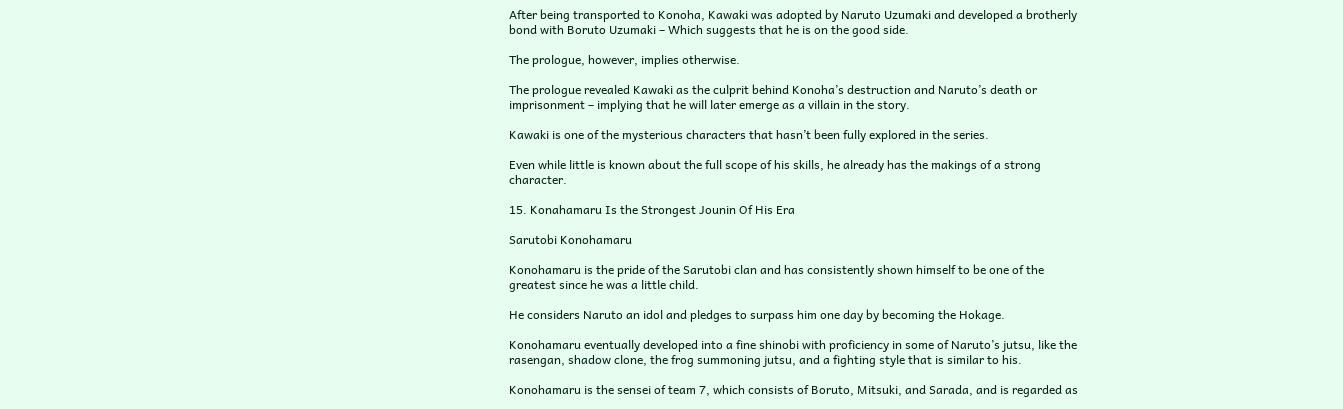After being transported to Konoha, Kawaki was adopted by Naruto Uzumaki and developed a brotherly bond with Boruto Uzumaki – Which suggests that he is on the good side.

The prologue, however, implies otherwise.

The prologue revealed Kawaki as the culprit behind Konoha’s destruction and Naruto’s death or imprisonment – implying that he will later emerge as a villain in the story.

Kawaki is one of the mysterious characters that hasn’t been fully explored in the series.

Even while little is known about the full scope of his skills, he already has the makings of a strong character.

15. Konahamaru Is the Strongest Jounin Of His Era

Sarutobi Konohamaru

Konohamaru is the pride of the Sarutobi clan and has consistently shown himself to be one of the greatest since he was a little child.

He considers Naruto an idol and pledges to surpass him one day by becoming the Hokage.

Konohamaru eventually developed into a fine shinobi with proficiency in some of Naruto’s jutsu, like the rasengan, shadow clone, the frog summoning jutsu, and a fighting style that is similar to his.

Konohamaru is the sensei of team 7, which consists of Boruto, Mitsuki, and Sarada, and is regarded as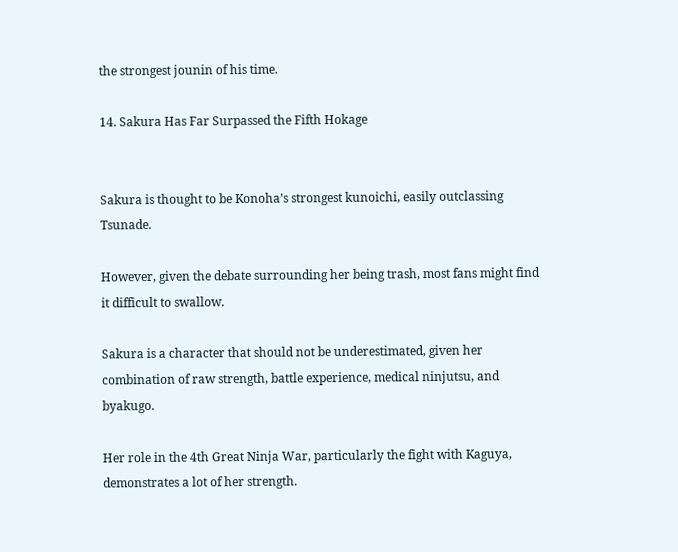the strongest jounin of his time.

14. Sakura Has Far Surpassed the Fifth Hokage


Sakura is thought to be Konoha’s strongest kunoichi, easily outclassing Tsunade.

However, given the debate surrounding her being trash, most fans might find it difficult to swallow.

Sakura is a character that should not be underestimated, given her combination of raw strength, battle experience, medical ninjutsu, and byakugo.

Her role in the 4th Great Ninja War, particularly the fight with Kaguya, demonstrates a lot of her strength.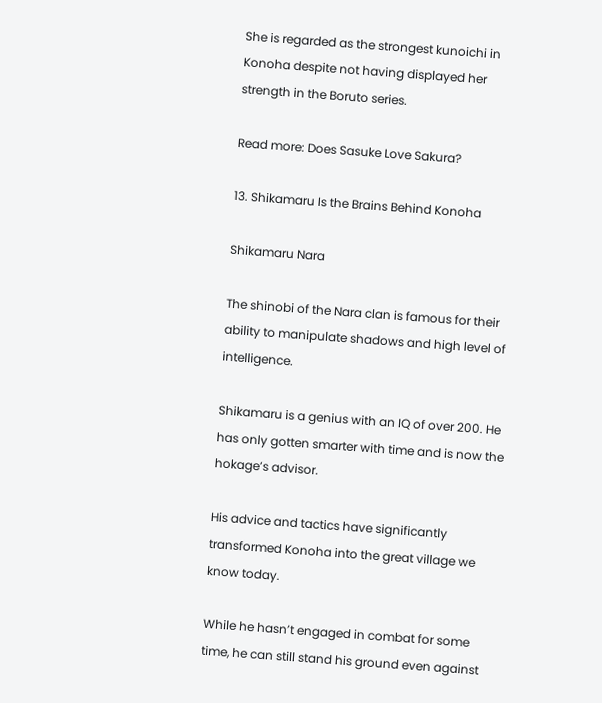She is regarded as the strongest kunoichi in Konoha despite not having displayed her strength in the Boruto series.

Read more: Does Sasuke Love Sakura?

13. Shikamaru Is the Brains Behind Konoha

Shikamaru Nara

The shinobi of the Nara clan is famous for their ability to manipulate shadows and high level of intelligence.

Shikamaru is a genius with an IQ of over 200. He has only gotten smarter with time and is now the hokage’s advisor.

His advice and tactics have significantly transformed Konoha into the great village we know today.

While he hasn’t engaged in combat for some time, he can still stand his ground even against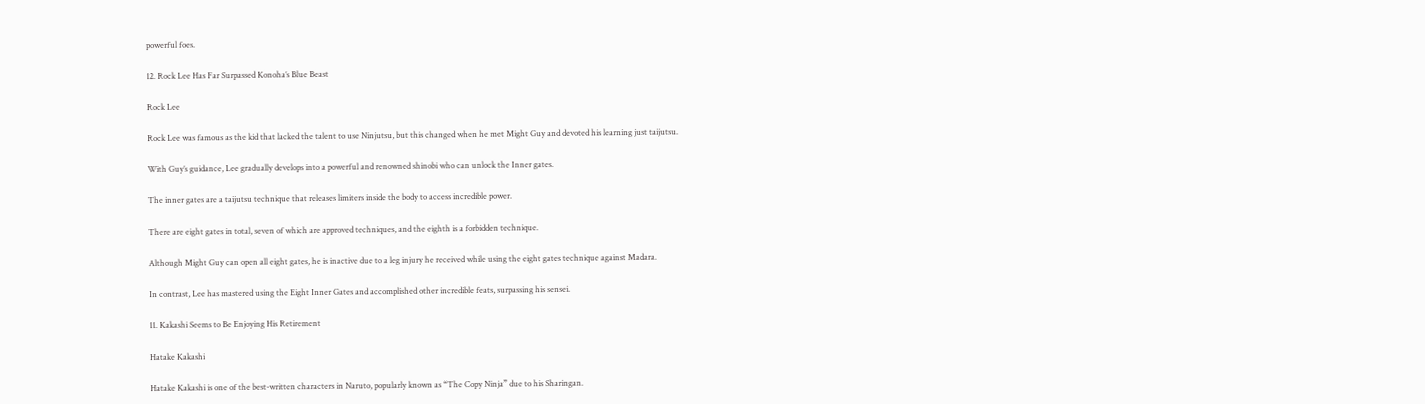powerful foes.

12. Rock Lee Has Far Surpassed Konoha’s Blue Beast

Rock Lee

Rock Lee was famous as the kid that lacked the talent to use Ninjutsu, but this changed when he met Might Guy and devoted his learning just taijutsu.

With Guy’s guidance, Lee gradually develops into a powerful and renowned shinobi who can unlock the Inner gates.

The inner gates are a taijutsu technique that releases limiters inside the body to access incredible power.

There are eight gates in total, seven of which are approved techniques, and the eighth is a forbidden technique.

Although Might Guy can open all eight gates, he is inactive due to a leg injury he received while using the eight gates technique against Madara.

In contrast, Lee has mastered using the Eight Inner Gates and accomplished other incredible feats, surpassing his sensei.

11. Kakashi Seems to Be Enjoying His Retirement

Hatake Kakashi

Hatake Kakashi is one of the best-written characters in Naruto, popularly known as “The Copy Ninja” due to his Sharingan.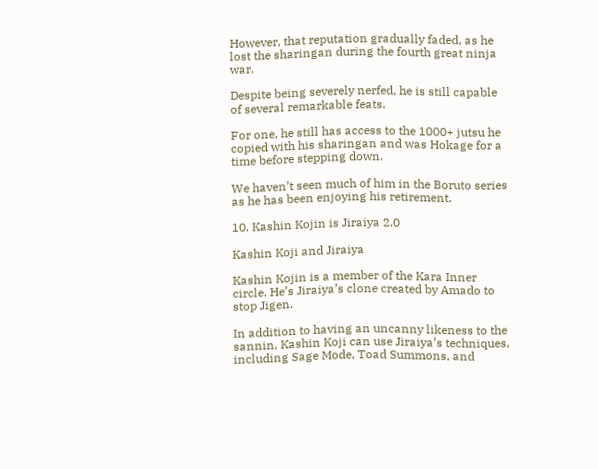However, that reputation gradually faded, as he lost the sharingan during the fourth great ninja war.

Despite being severely nerfed, he is still capable of several remarkable feats.

For one, he still has access to the 1000+ jutsu he copied with his sharingan and was Hokage for a time before stepping down.

We haven’t seen much of him in the Boruto series as he has been enjoying his retirement.

10. Kashin Kojin is Jiraiya 2.0

Kashin Koji and Jiraiya

Kashin Kojin is a member of the Kara Inner circle. He’s Jiraiya’s clone created by Amado to stop Jigen.

In addition to having an uncanny likeness to the sannin, Kashin Koji can use Jiraiya’s techniques, including Sage Mode, Toad Summons, and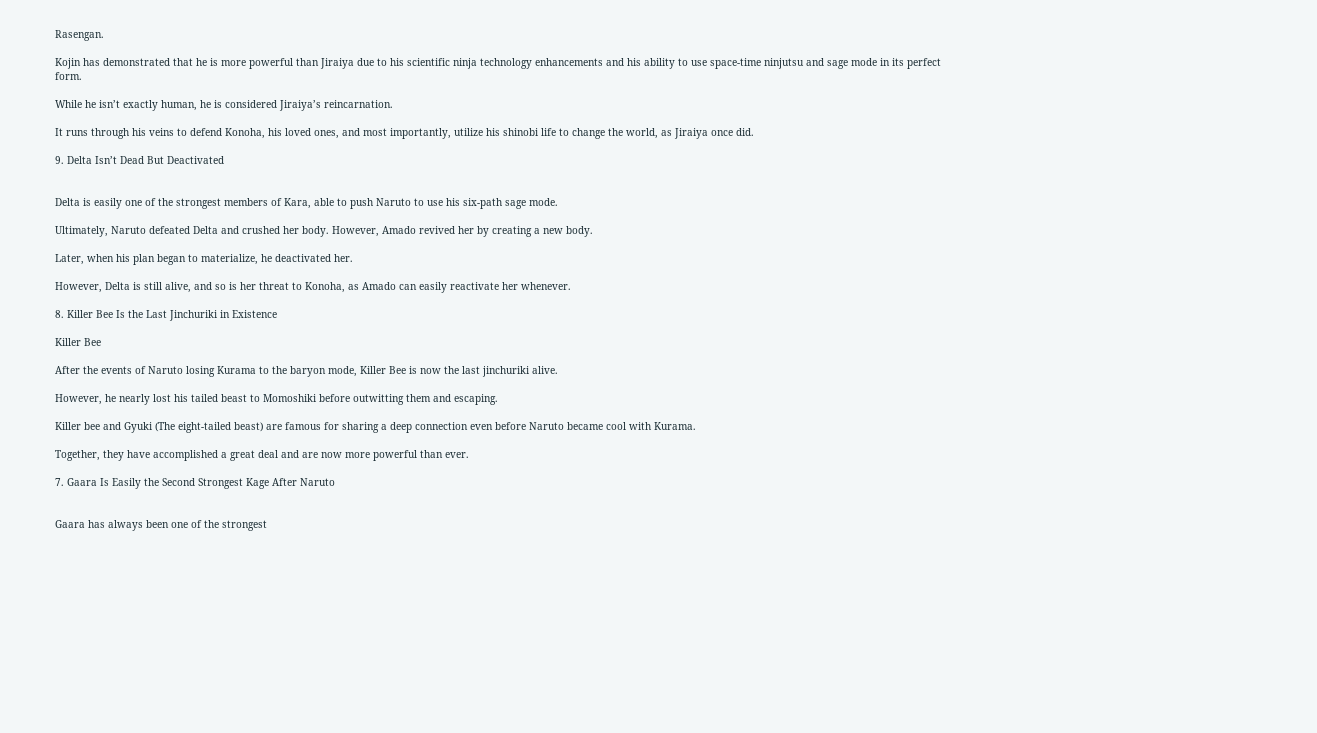Rasengan.

Kojin has demonstrated that he is more powerful than Jiraiya due to his scientific ninja technology enhancements and his ability to use space-time ninjutsu and sage mode in its perfect form.

While he isn’t exactly human, he is considered Jiraiya’s reincarnation.

It runs through his veins to defend Konoha, his loved ones, and most importantly, utilize his shinobi life to change the world, as Jiraiya once did.

9. Delta Isn’t Dead But Deactivated


Delta is easily one of the strongest members of Kara, able to push Naruto to use his six-path sage mode.

Ultimately, Naruto defeated Delta and crushed her body. However, Amado revived her by creating a new body.

Later, when his plan began to materialize, he deactivated her.

However, Delta is still alive, and so is her threat to Konoha, as Amado can easily reactivate her whenever.

8. Killer Bee Is the Last Jinchuriki in Existence

Killer Bee

After the events of Naruto losing Kurama to the baryon mode, Killer Bee is now the last jinchuriki alive.

However, he nearly lost his tailed beast to Momoshiki before outwitting them and escaping.

Killer bee and Gyuki (The eight-tailed beast) are famous for sharing a deep connection even before Naruto became cool with Kurama.

Together, they have accomplished a great deal and are now more powerful than ever.

7. Gaara Is Easily the Second Strongest Kage After Naruto


Gaara has always been one of the strongest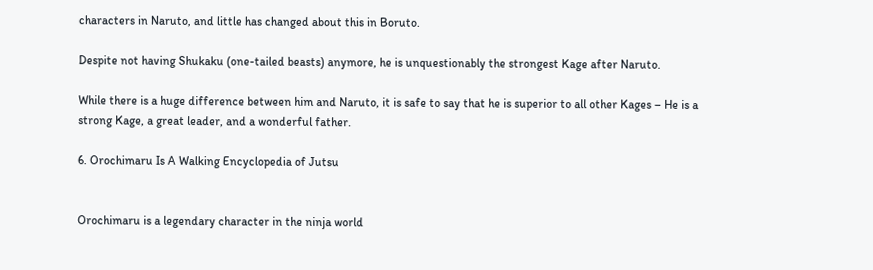characters in Naruto, and little has changed about this in Boruto.

Despite not having Shukaku (one-tailed beasts) anymore, he is unquestionably the strongest Kage after Naruto.

While there is a huge difference between him and Naruto, it is safe to say that he is superior to all other Kages – He is a strong Kage, a great leader, and a wonderful father.

6. Orochimaru Is A Walking Encyclopedia of Jutsu


Orochimaru is a legendary character in the ninja world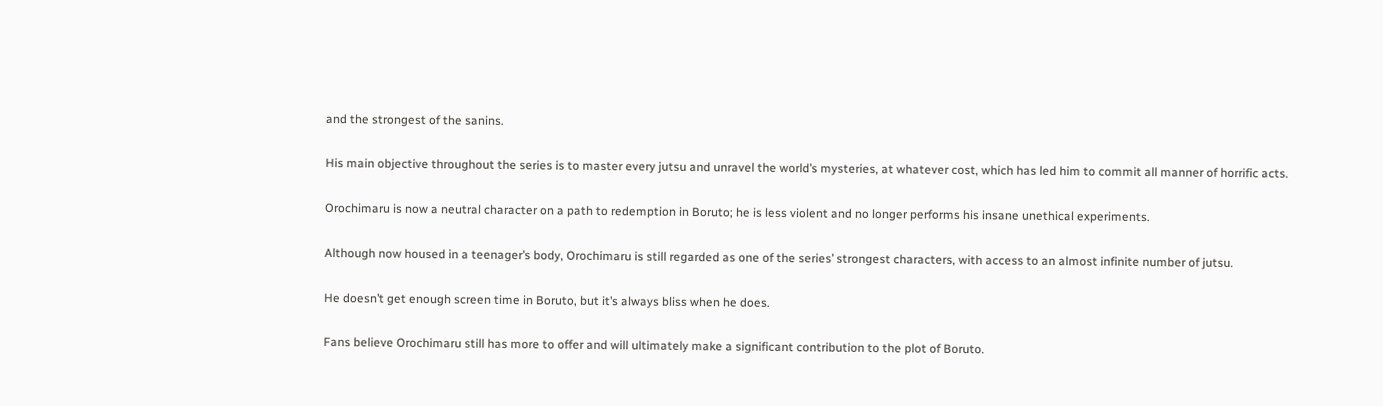and the strongest of the sanins.

His main objective throughout the series is to master every jutsu and unravel the world’s mysteries, at whatever cost, which has led him to commit all manner of horrific acts.

Orochimaru is now a neutral character on a path to redemption in Boruto; he is less violent and no longer performs his insane unethical experiments.

Although now housed in a teenager’s body, Orochimaru is still regarded as one of the series’ strongest characters, with access to an almost infinite number of jutsu.

He doesn’t get enough screen time in Boruto, but it’s always bliss when he does.

Fans believe Orochimaru still has more to offer and will ultimately make a significant contribution to the plot of Boruto.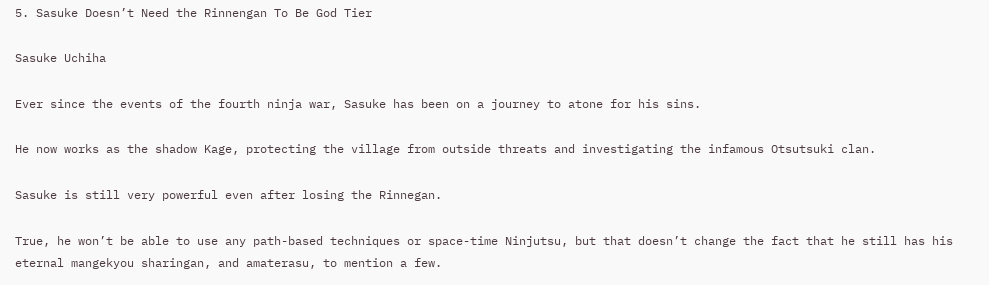5. Sasuke Doesn’t Need the Rinnengan To Be God Tier

Sasuke Uchiha

Ever since the events of the fourth ninja war, Sasuke has been on a journey to atone for his sins.

He now works as the shadow Kage, protecting the village from outside threats and investigating the infamous Otsutsuki clan.

Sasuke is still very powerful even after losing the Rinnegan.

True, he won’t be able to use any path-based techniques or space-time Ninjutsu, but that doesn’t change the fact that he still has his eternal mangekyou sharingan, and amaterasu, to mention a few.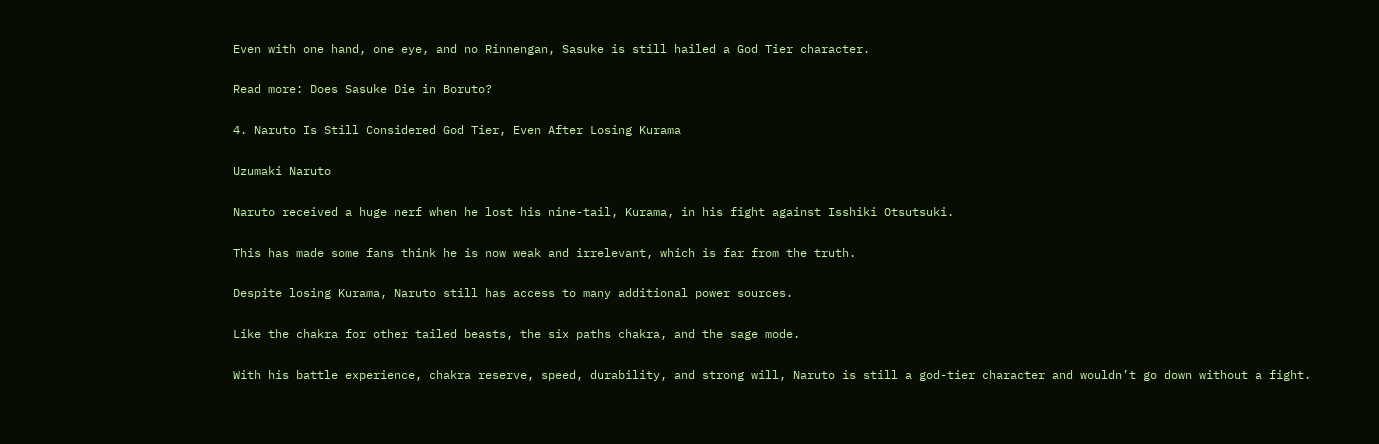Even with one hand, one eye, and no Rinnengan, Sasuke is still hailed a God Tier character.

Read more: Does Sasuke Die in Boruto?

4. Naruto Is Still Considered God Tier, Even After Losing Kurama

Uzumaki Naruto

Naruto received a huge nerf when he lost his nine-tail, Kurama, in his fight against Isshiki Otsutsuki.

This has made some fans think he is now weak and irrelevant, which is far from the truth.

Despite losing Kurama, Naruto still has access to many additional power sources.

Like the chakra for other tailed beasts, the six paths chakra, and the sage mode.

With his battle experience, chakra reserve, speed, durability, and strong will, Naruto is still a god-tier character and wouldn’t go down without a fight.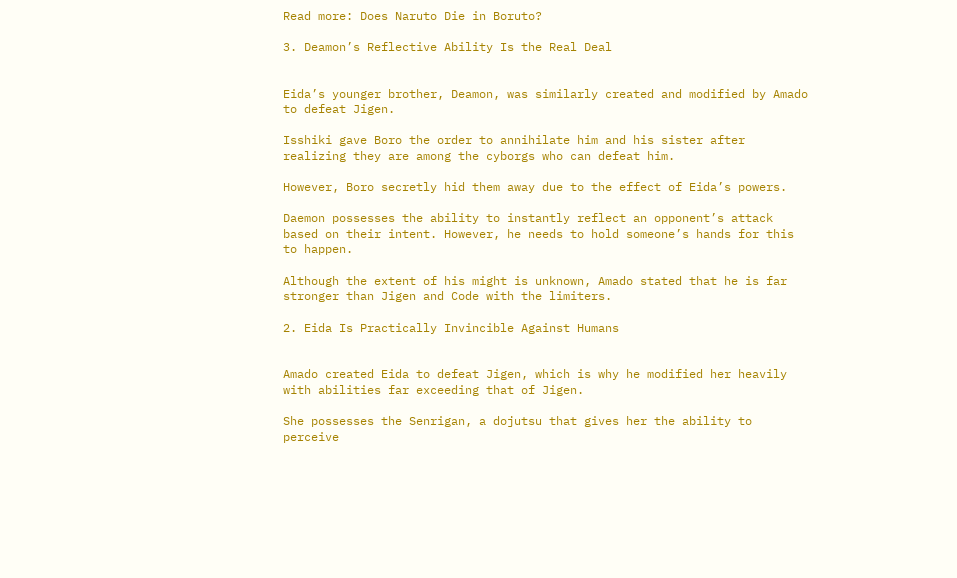Read more: Does Naruto Die in Boruto?

3. Deamon’s Reflective Ability Is the Real Deal


Eida’s younger brother, Deamon, was similarly created and modified by Amado to defeat Jigen.

Isshiki gave Boro the order to annihilate him and his sister after realizing they are among the cyborgs who can defeat him.

However, Boro secretly hid them away due to the effect of Eida’s powers.

Daemon possesses the ability to instantly reflect an opponent’s attack based on their intent. However, he needs to hold someone’s hands for this to happen.

Although the extent of his might is unknown, Amado stated that he is far stronger than Jigen and Code with the limiters.

2. Eida Is Practically Invincible Against Humans


Amado created Eida to defeat Jigen, which is why he modified her heavily with abilities far exceeding that of Jigen.

She possesses the Senrigan, a dojutsu that gives her the ability to perceive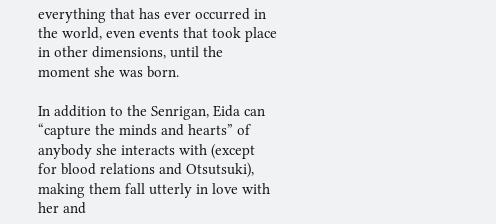everything that has ever occurred in the world, even events that took place in other dimensions, until the moment she was born.

In addition to the Senrigan, Eida can “capture the minds and hearts” of anybody she interacts with (except for blood relations and Otsutsuki), making them fall utterly in love with her and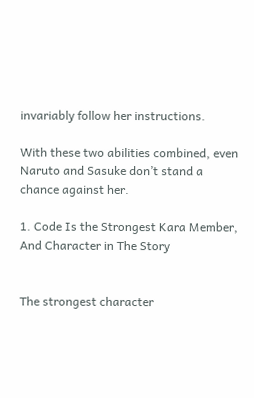invariably follow her instructions.

With these two abilities combined, even Naruto and Sasuke don’t stand a chance against her.

1. Code Is the Strongest Kara Member, And Character in The Story


The strongest character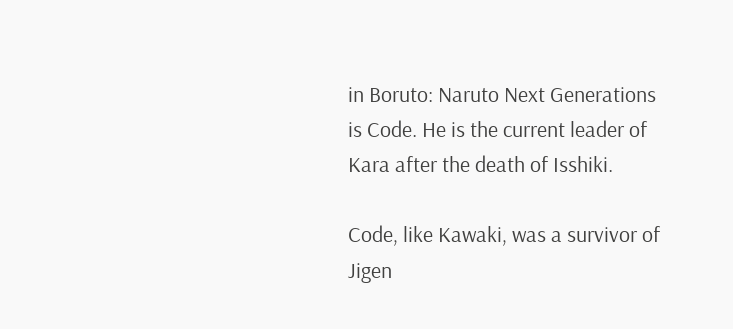in Boruto: Naruto Next Generations is Code. He is the current leader of Kara after the death of Isshiki.

Code, like Kawaki, was a survivor of Jigen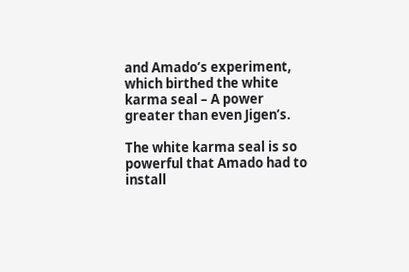and Amado’s experiment, which birthed the white karma seal – A power greater than even Jigen’s.

The white karma seal is so powerful that Amado had to install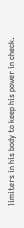limiters in his body to keep his power in check.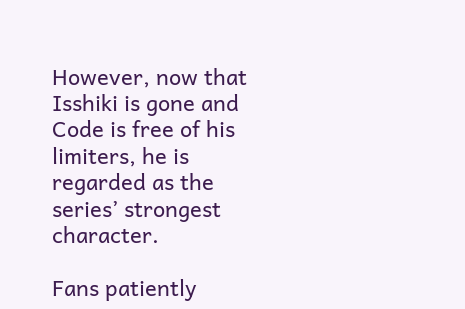However, now that Isshiki is gone and Code is free of his limiters, he is regarded as the series’ strongest character.

Fans patiently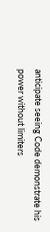anticipate seeing Code demonstrate his power without limiters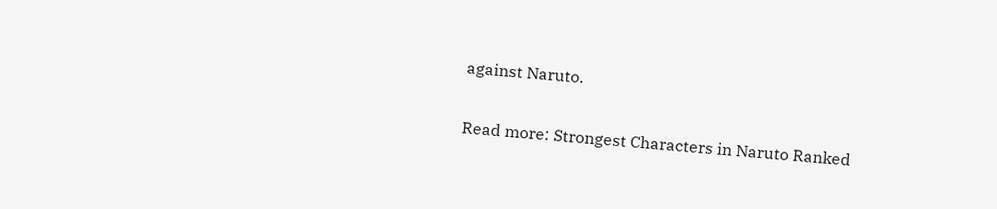against Naruto.

Read more: Strongest Characters in Naruto Ranked